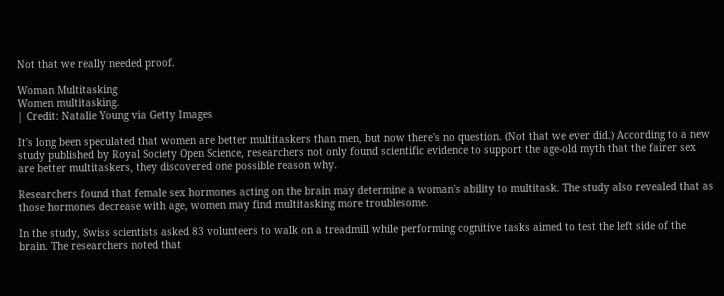Not that we really needed proof.

Woman Multitasking
Women multitasking.
| Credit: Natalie Young via Getty Images

It's long been speculated that women are better multitaskers than men, but now there's no question. (Not that we ever did.) According to a new study published by Royal Society Open Science, researchers not only found scientific evidence to support the age-old myth that the fairer sex are better multitaskers, they discovered one possible reason why.

Researchers found that female sex hormones acting on the brain may determine a woman's ability to multitask. The study also revealed that as those hormones decrease with age, women may find multitasking more troublesome.

In the study, Swiss scientists asked 83 volunteers to walk on a treadmill while performing cognitive tasks aimed to test the left side of the brain. The researchers noted that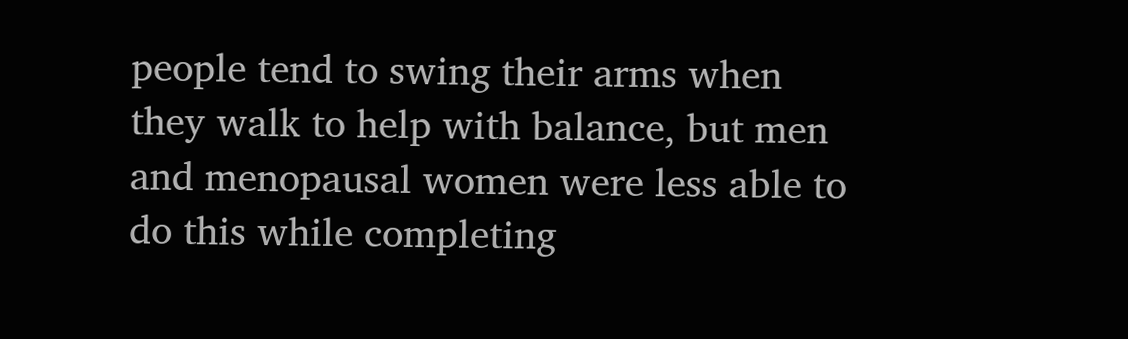people tend to swing their arms when they walk to help with balance, but men and menopausal women were less able to do this while completing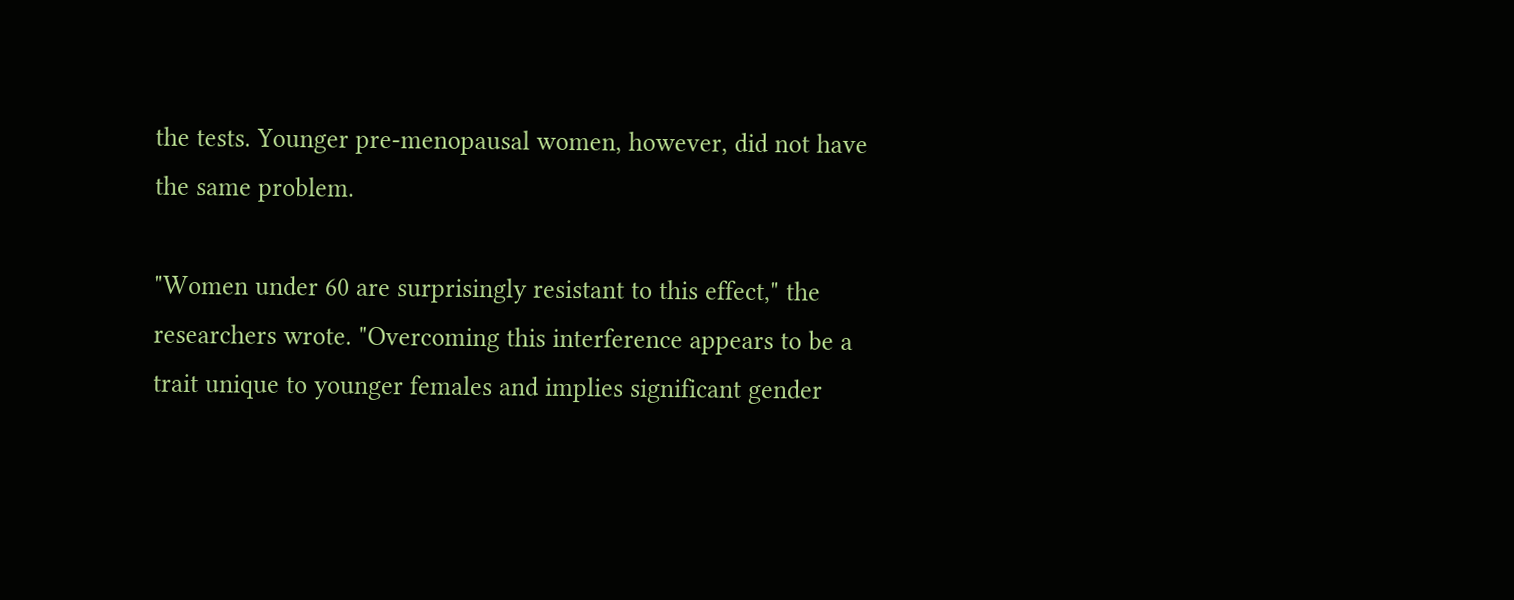the tests. Younger pre-menopausal women, however, did not have the same problem.

"Women under 60 are surprisingly resistant to this effect," the researchers wrote. "Overcoming this interference appears to be a trait unique to younger females and implies significant gender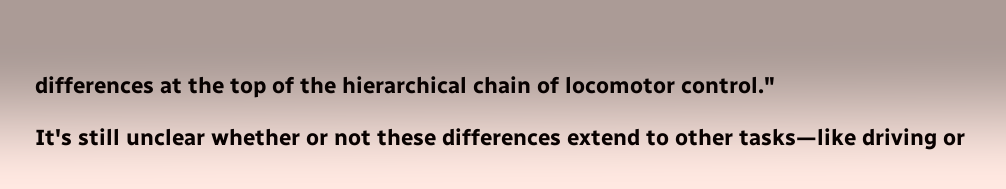differences at the top of the hierarchical chain of locomotor control."

It's still unclear whether or not these differences extend to other tasks—like driving or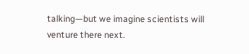talking—but we imagine scientists will venture there next.